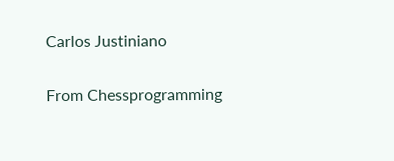Carlos Justiniano

From Chessprogramming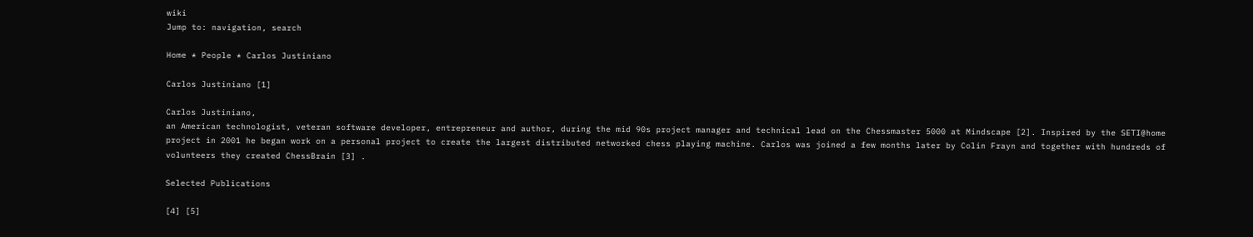wiki
Jump to: navigation, search

Home * People * Carlos Justiniano

Carlos Justiniano [1]

Carlos Justiniano,
an American technologist, veteran software developer, entrepreneur and author, during the mid 90s project manager and technical lead on the Chessmaster 5000 at Mindscape [2]. Inspired by the SETI@home project in 2001 he began work on a personal project to create the largest distributed networked chess playing machine. Carlos was joined a few months later by Colin Frayn and together with hundreds of volunteers they created ChessBrain [3] .

Selected Publications

[4] [5]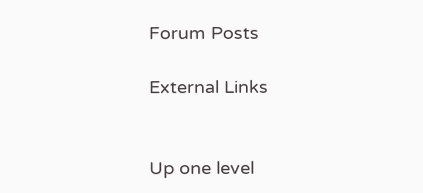Forum Posts

External Links


Up one level